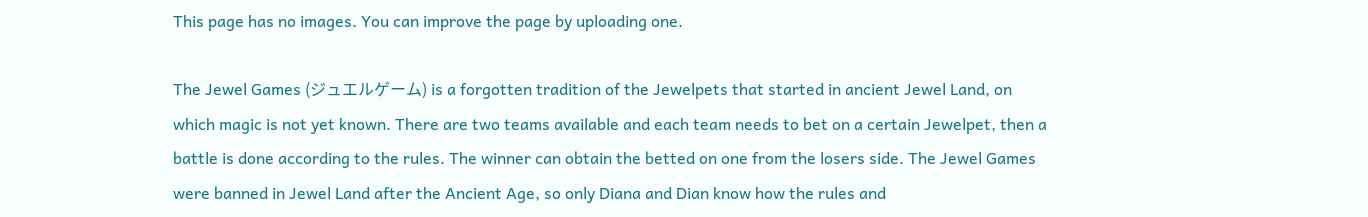This page has no images. You can improve the page by uploading one.

The Jewel Games (ジュエルゲーム) is a forgotten tradition of the Jewelpets that started in ancient Jewel Land, on which magic is not yet known. There are two teams available and each team needs to bet on a certain Jewelpet, then a battle is done according to the rules. The winner can obtain the betted on one from the losers side. The Jewel Games were banned in Jewel Land after the Ancient Age, so only Diana and Dian know how the rules and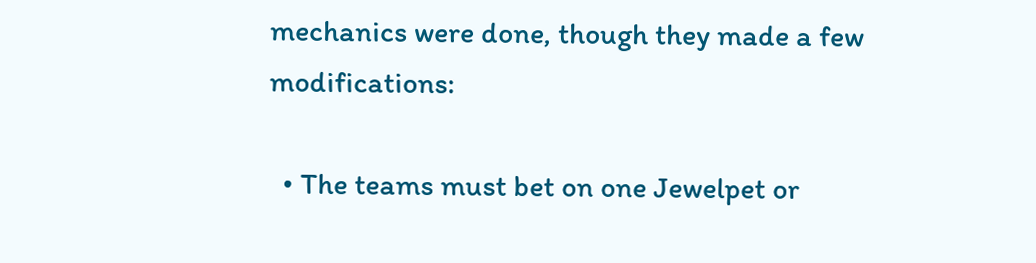mechanics were done, though they made a few modifications:

  • The teams must bet on one Jewelpet or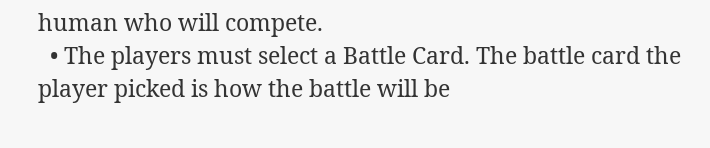human who will compete.
  • The players must select a Battle Card. The battle card the player picked is how the battle will be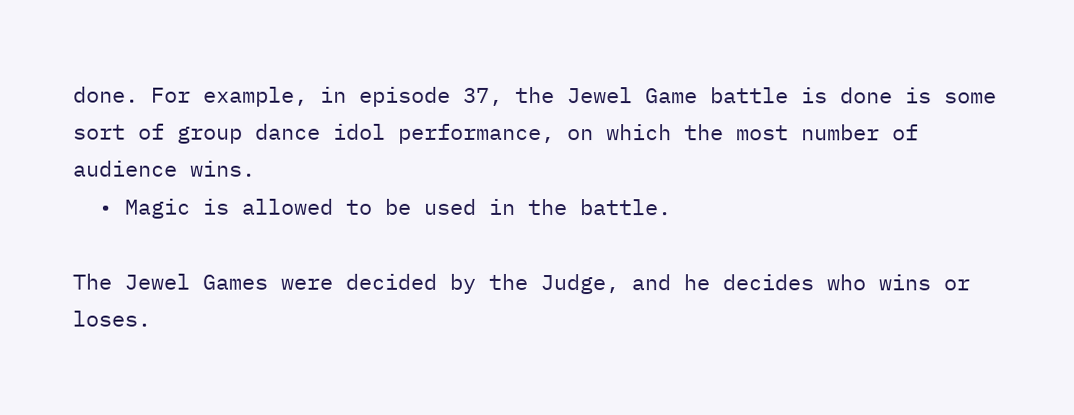done. For example, in episode 37, the Jewel Game battle is done is some sort of group dance idol performance, on which the most number of audience wins.
  • Magic is allowed to be used in the battle.

The Jewel Games were decided by the Judge, and he decides who wins or loses.